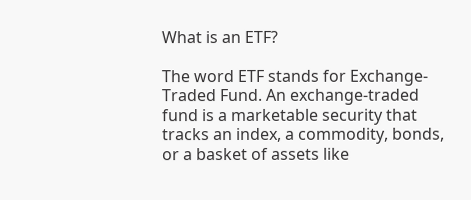What is an ETF?

The word ETF stands for Exchange-Traded Fund. An exchange-traded fund is a marketable security that tracks an index, a commodity, bonds, or a basket of assets like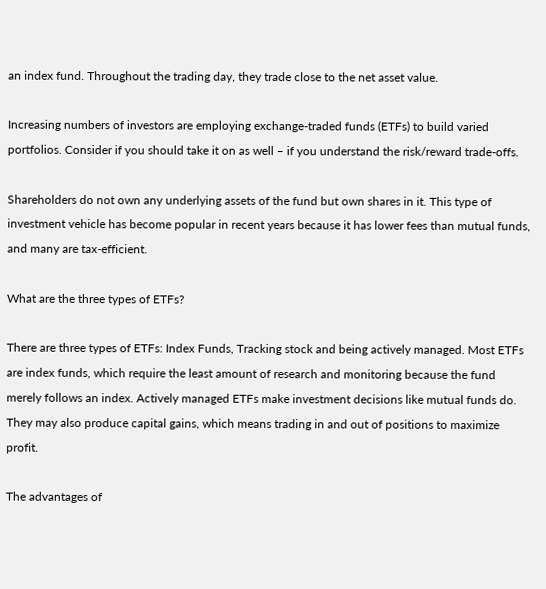an index fund. Throughout the trading day, they trade close to the net asset value.

Increasing numbers of investors are employing exchange-traded funds (ETFs) to build varied portfolios. Consider if you should take it on as well – if you understand the risk/reward trade-offs.

Shareholders do not own any underlying assets of the fund but own shares in it. This type of investment vehicle has become popular in recent years because it has lower fees than mutual funds, and many are tax-efficient.

What are the three types of ETFs?

There are three types of ETFs: Index Funds, Tracking stock and being actively managed. Most ETFs are index funds, which require the least amount of research and monitoring because the fund merely follows an index. Actively managed ETFs make investment decisions like mutual funds do. They may also produce capital gains, which means trading in and out of positions to maximize profit.

The advantages of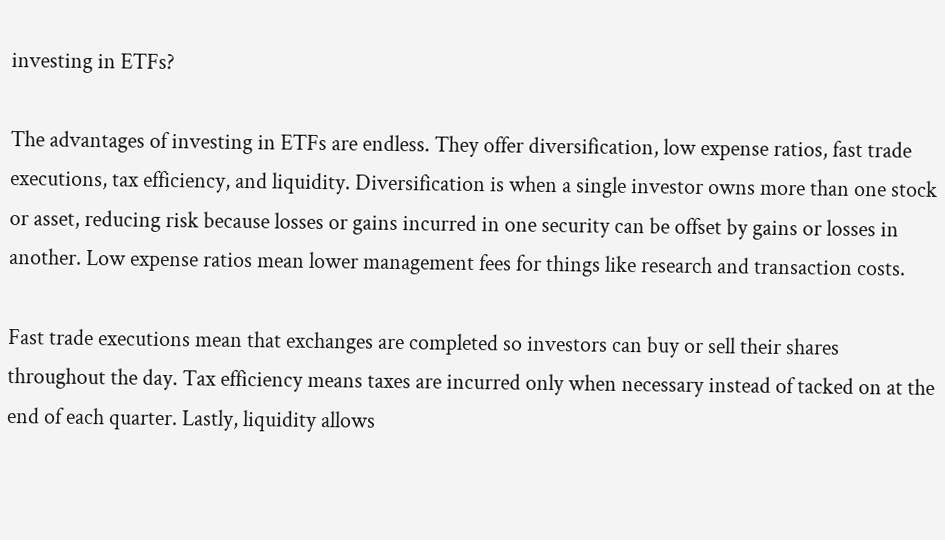investing in ETFs?

The advantages of investing in ETFs are endless. They offer diversification, low expense ratios, fast trade executions, tax efficiency, and liquidity. Diversification is when a single investor owns more than one stock or asset, reducing risk because losses or gains incurred in one security can be offset by gains or losses in another. Low expense ratios mean lower management fees for things like research and transaction costs.

Fast trade executions mean that exchanges are completed so investors can buy or sell their shares throughout the day. Tax efficiency means taxes are incurred only when necessary instead of tacked on at the end of each quarter. Lastly, liquidity allows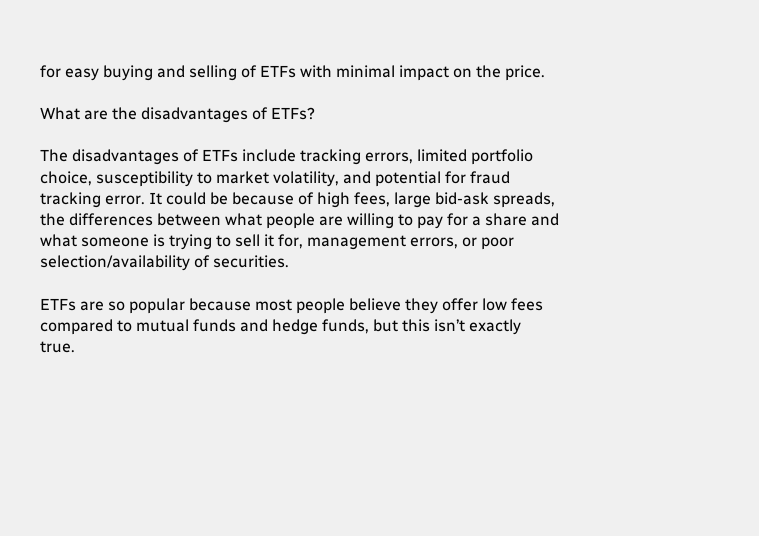for easy buying and selling of ETFs with minimal impact on the price.

What are the disadvantages of ETFs?

The disadvantages of ETFs include tracking errors, limited portfolio choice, susceptibility to market volatility, and potential for fraud tracking error. It could be because of high fees, large bid-ask spreads, the differences between what people are willing to pay for a share and what someone is trying to sell it for, management errors, or poor selection/availability of securities.

ETFs are so popular because most people believe they offer low fees compared to mutual funds and hedge funds, but this isn’t exactly true.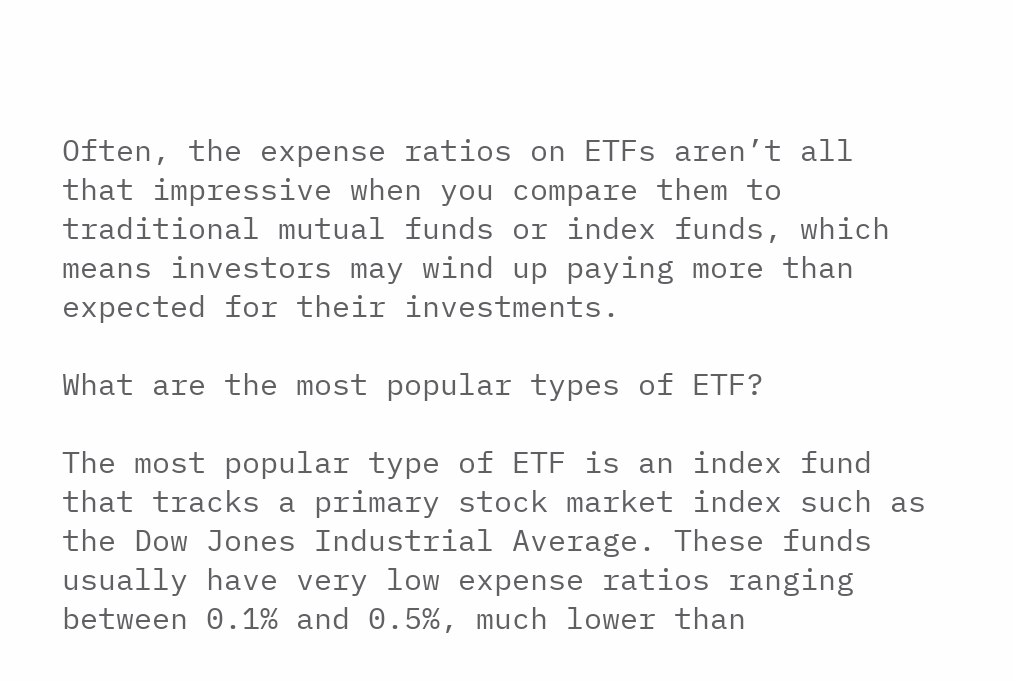Often, the expense ratios on ETFs aren’t all that impressive when you compare them to traditional mutual funds or index funds, which means investors may wind up paying more than expected for their investments.

What are the most popular types of ETF?

The most popular type of ETF is an index fund that tracks a primary stock market index such as the Dow Jones Industrial Average. These funds usually have very low expense ratios ranging between 0.1% and 0.5%, much lower than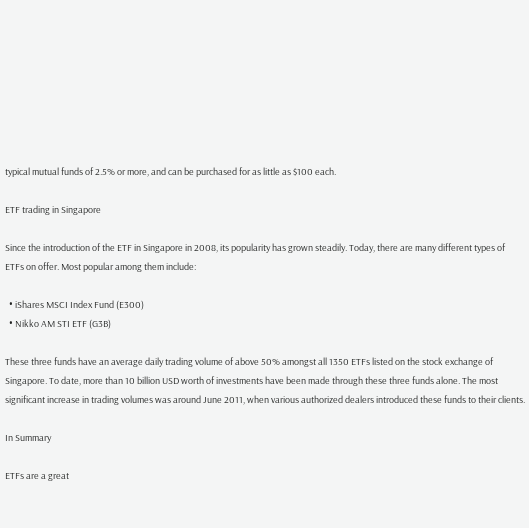typical mutual funds of 2.5% or more, and can be purchased for as little as $100 each.

ETF trading in Singapore

Since the introduction of the ETF in Singapore in 2008, its popularity has grown steadily. Today, there are many different types of ETFs on offer. Most popular among them include:

  • iShares MSCI Index Fund (E300)
  • Nikko AM STI ETF (G3B)

These three funds have an average daily trading volume of above 50% amongst all 1350 ETFs listed on the stock exchange of Singapore. To date, more than 10 billion USD worth of investments have been made through these three funds alone. The most significant increase in trading volumes was around June 2011, when various authorized dealers introduced these funds to their clients.

In Summary

ETFs are a great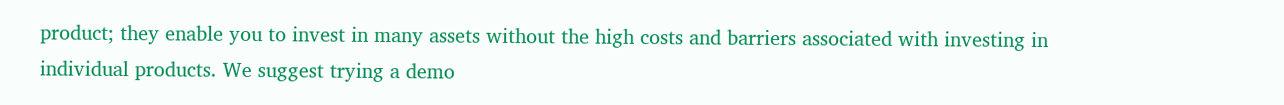product; they enable you to invest in many assets without the high costs and barriers associated with investing in individual products. We suggest trying a demo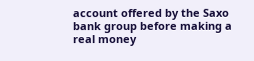account offered by the Saxo bank group before making a real money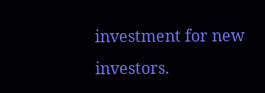investment for new investors.